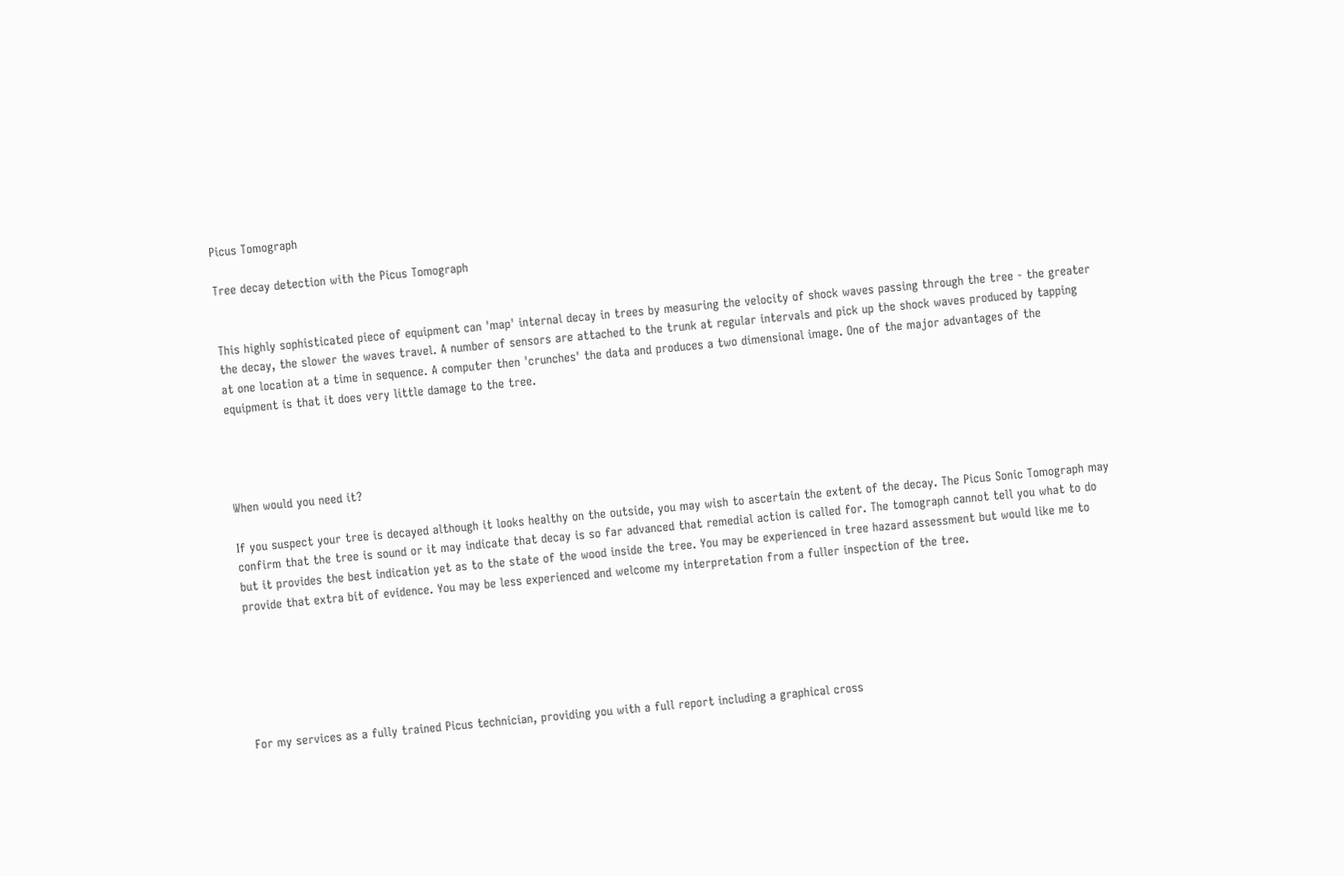Picus Tomograph

Tree decay detection with the Picus Tomograph


This highly sophisticated piece of equipment can 'map' internal decay in trees by measuring the velocity of shock waves passing through the tree - the greater the decay, the slower the waves travel. A number of sensors are attached to the trunk at regular intervals and pick up the shock waves produced by tapping at one location at a time in sequence. A computer then 'crunches' the data and produces a two dimensional image. One of the major advantages of the equipment is that it does very little damage to the tree.




When would you need it?

If you suspect your tree is decayed although it looks healthy on the outside, you may wish to ascertain the extent of the decay. The Picus Sonic Tomograph may confirm that the tree is sound or it may indicate that decay is so far advanced that remedial action is called for. The tomograph cannot tell you what to do but it provides the best indication yet as to the state of the wood inside the tree. You may be experienced in tree hazard assessment but would like me to provide that extra bit of evidence. You may be less experienced and welcome my interpretation from a fuller inspection of the tree.






For my services as a fully trained Picus technician, providing you with a full report including a graphical cross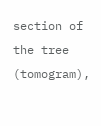section of the tree (tomogram),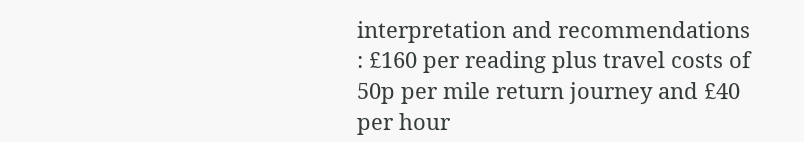interpretation and recommendations : £160 per reading plus travel costs of 50p per mile return journey and £40 per hour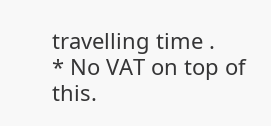travelling time .
* No VAT on top of this.